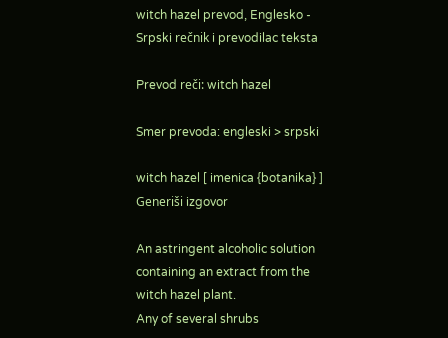witch hazel prevod, Englesko - Srpski rečnik i prevodilac teksta

Prevod reči: witch hazel

Smer prevoda: engleski > srpski

witch hazel [ imenica {botanika} ]
Generiši izgovor

An astringent alcoholic solution containing an extract from the witch hazel plant.
Any of several shrubs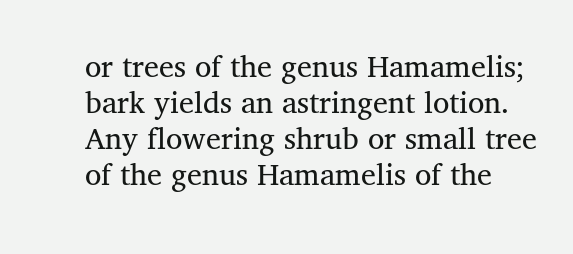or trees of the genus Hamamelis; bark yields an astringent lotion.
Any flowering shrub or small tree of the genus Hamamelis of the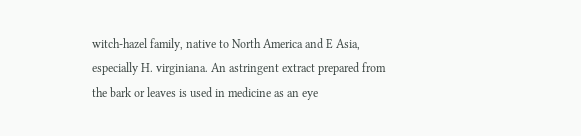witch-hazel family, native to North America and E Asia, especially H. virginiana. An astringent extract prepared from the bark or leaves is used in medicine as an eye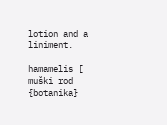lotion and a liniment.

hamamelis [ muški rod {botanika}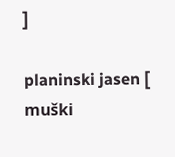]

planinski jasen [ muški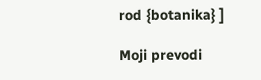rod {botanika} ]

Moji prevodi